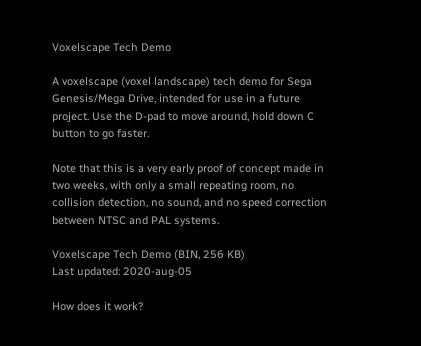Voxelscape Tech Demo

A voxelscape (voxel landscape) tech demo for Sega Genesis/Mega Drive, intended for use in a future project. Use the D-pad to move around, hold down C button to go faster.

Note that this is a very early proof of concept made in two weeks, with only a small repeating room, no collision detection, no sound, and no speed correction between NTSC and PAL systems.

Voxelscape Tech Demo (BIN, 256 KB)
Last updated: 2020-aug-05

How does it work?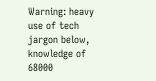Warning: heavy use of tech jargon below, knowledge of 68000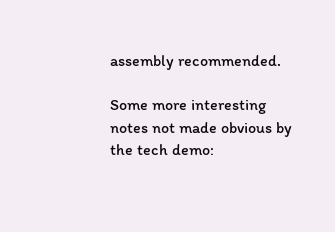assembly recommended.

Some more interesting notes not made obvious by the tech demo: